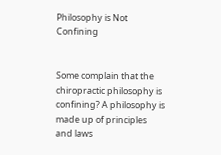Philosophy is Not Confining


Some complain that the chiropractic philosophy is confining? A philosophy is made up of principles and laws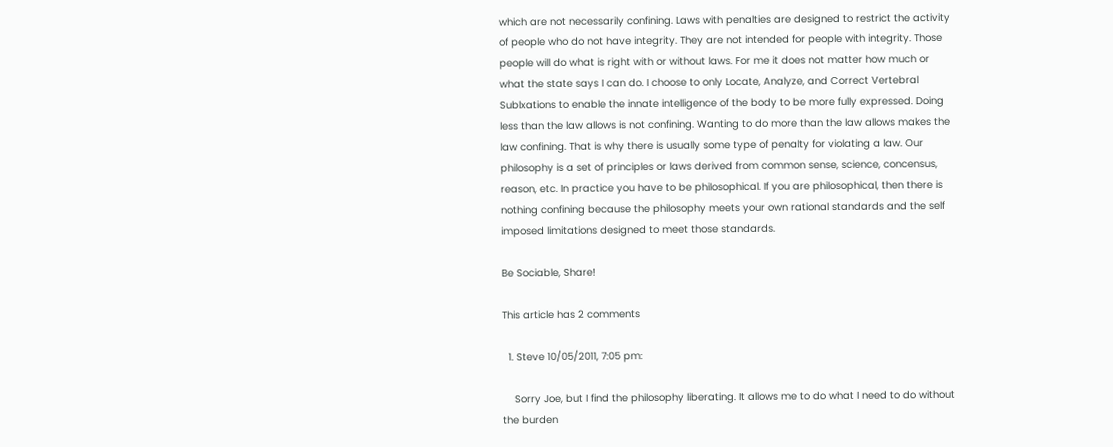which are not necessarily confining. Laws with penalties are designed to restrict the activity of people who do not have integrity. They are not intended for people with integrity. Those people will do what is right with or without laws. For me it does not matter how much or what the state says I can do. I choose to only Locate, Analyze, and Correct Vertebral Sublxations to enable the innate intelligence of the body to be more fully expressed. Doing less than the law allows is not confining. Wanting to do more than the law allows makes the law confining. That is why there is usually some type of penalty for violating a law. Our philosophy is a set of principles or laws derived from common sense, science, concensus, reason, etc. In practice you have to be philosophical. If you are philosophical, then there is nothing confining because the philosophy meets your own rational standards and the self imposed limitations designed to meet those standards.

Be Sociable, Share!

This article has 2 comments

  1. Steve 10/05/2011, 7:05 pm:

    Sorry Joe, but I find the philosophy liberating. It allows me to do what I need to do without the burden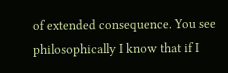of extended consequence. You see philosophically I know that if I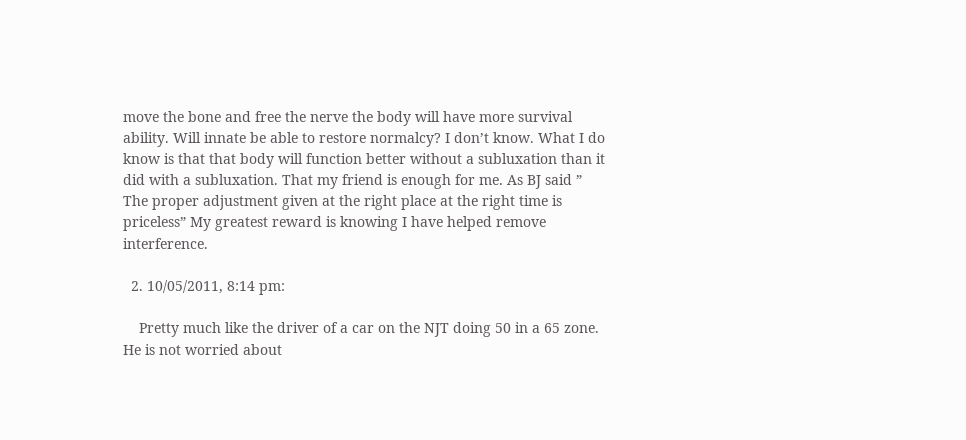move the bone and free the nerve the body will have more survival ability. Will innate be able to restore normalcy? I don’t know. What I do know is that that body will function better without a subluxation than it did with a subluxation. That my friend is enough for me. As BJ said ” The proper adjustment given at the right place at the right time is priceless” My greatest reward is knowing I have helped remove interference.

  2. 10/05/2011, 8:14 pm:

    Pretty much like the driver of a car on the NJT doing 50 in a 65 zone. He is not worried about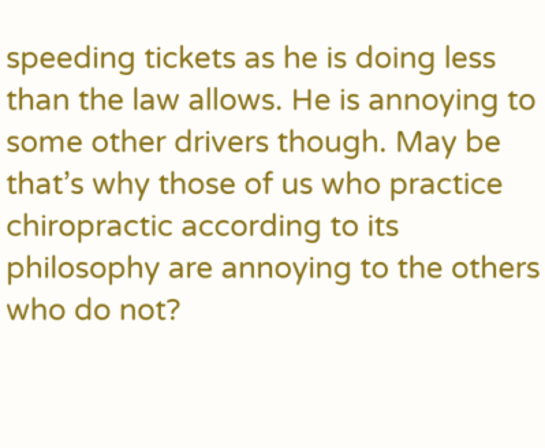speeding tickets as he is doing less than the law allows. He is annoying to some other drivers though. May be that’s why those of us who practice chiropractic according to its philosophy are annoying to the others who do not?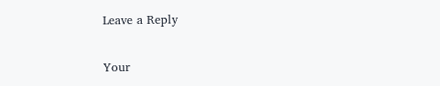Leave a Reply

Your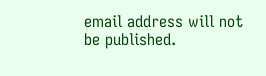email address will not be published.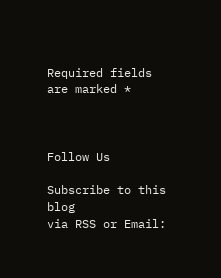Required fields are marked *



Follow Us

Subscribe to this blog
via RSS or Email: